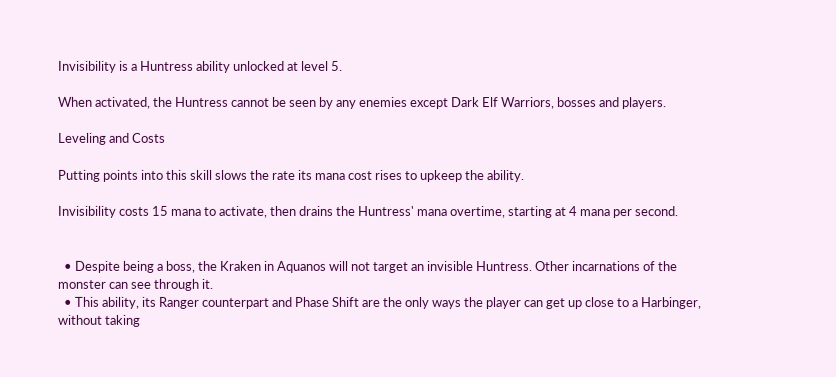Invisibility is a Huntress ability unlocked at level 5.

When activated, the Huntress cannot be seen by any enemies except Dark Elf Warriors, bosses and players.

Leveling and Costs

Putting points into this skill slows the rate its mana cost rises to upkeep the ability.

Invisibility costs 15 mana to activate, then drains the Huntress' mana overtime, starting at 4 mana per second.


  • Despite being a boss, the Kraken in Aquanos will not target an invisible Huntress. Other incarnations of the monster can see through it.
  • This ability, its Ranger counterpart and Phase Shift are the only ways the player can get up close to a Harbinger, without taking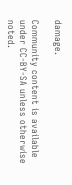damage.

Community content is available under CC-BY-SA unless otherwise noted.